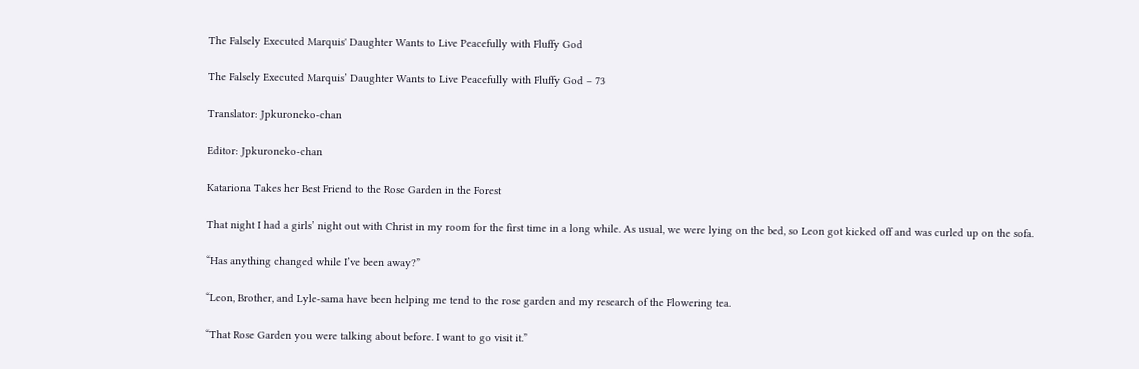The Falsely Executed Marquis' Daughter Wants to Live Peacefully with Fluffy God

The Falsely Executed Marquis’ Daughter Wants to Live Peacefully with Fluffy God – 73

Translator: Jpkuroneko-chan

Editor: Jpkuroneko-chan

Katariona Takes her Best Friend to the Rose Garden in the Forest

That night I had a girls’ night out with Christ in my room for the first time in a long while. As usual, we were lying on the bed, so Leon got kicked off and was curled up on the sofa.

“Has anything changed while I’ve been away?”

“Leon, Brother, and Lyle-sama have been helping me tend to the rose garden and my research of the Flowering tea.

“That Rose Garden you were talking about before. I want to go visit it.”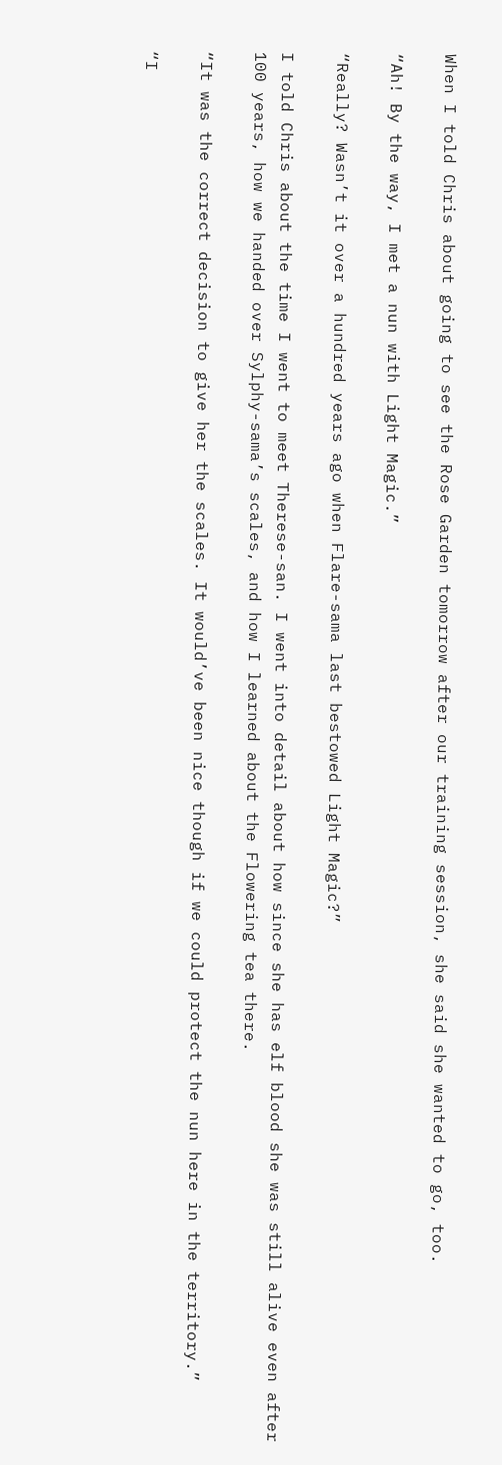When I told Chris about going to see the Rose Garden tomorrow after our training session, she said she wanted to go, too.

“Ah! By the way, I met a nun with Light Magic.”

“Really? Wasn’t it over a hundred years ago when Flare-sama last bestowed Light Magic?”

I told Chris about the time I went to meet Therese-san. I went into detail about how since she has elf blood she was still alive even after 100 years, how we handed over Sylphy-sama’s scales, and how I learned about the Flowering tea there.

“It was the correct decision to give her the scales. It would’ve been nice though if we could protect the nun here in the territory.”

“I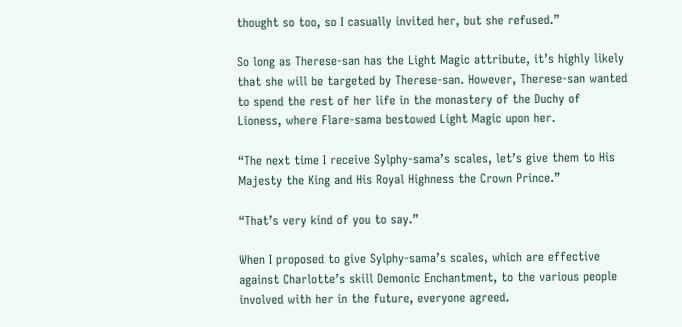thought so too, so I casually invited her, but she refused.”

So long as Therese-san has the Light Magic attribute, it’s highly likely that she will be targeted by Therese-san. However, Therese-san wanted to spend the rest of her life in the monastery of the Duchy of Lioness, where Flare-sama bestowed Light Magic upon her.

“The next time I receive Sylphy-sama’s scales, let’s give them to His Majesty the King and His Royal Highness the Crown Prince.”

“That’s very kind of you to say.”

When I proposed to give Sylphy-sama’s scales, which are effective against Charlotte’s skill Demonic Enchantment, to the various people involved with her in the future, everyone agreed.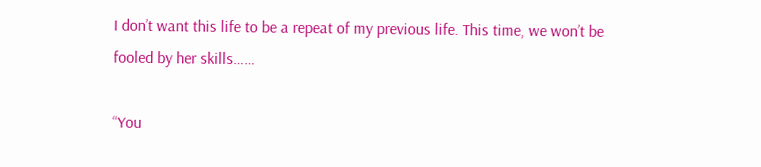I don’t want this life to be a repeat of my previous life. This time, we won’t be fooled by her skills……

“You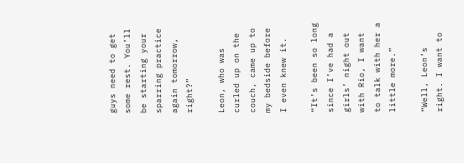guys need to get some rest. You’ll be starting your sparring practice again tomorrow, right?”

Leon, who was curled up on the couch, came up to my bedside before I even knew it.

“It’s been so long since I’ve had a girls’ night out with Rio, I want to talk with her a little more.”

“Well, Leon’s right. I want to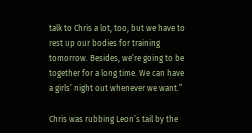talk to Chris a lot, too, but we have to rest up our bodies for training tomorrow. Besides, we’re going to be together for a long time. We can have a girls’ night out whenever we want.”

Chris was rubbing Leon’s tail by the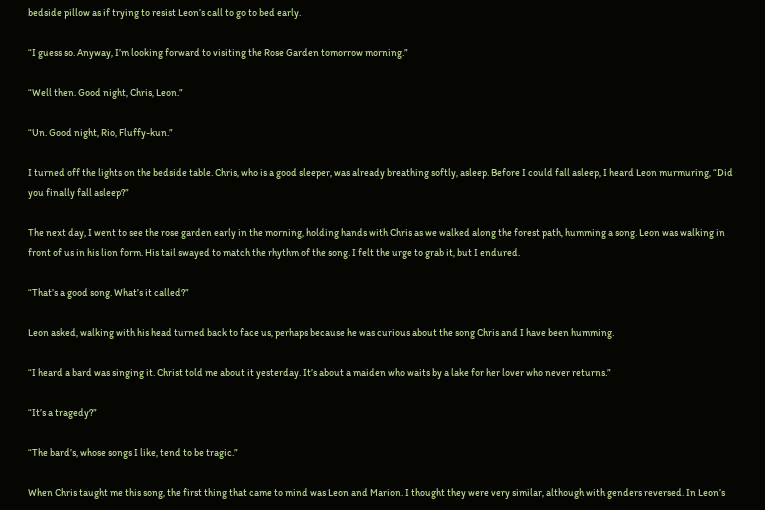bedside pillow as if trying to resist Leon’s call to go to bed early.

“I guess so. Anyway, I’m looking forward to visiting the Rose Garden tomorrow morning.”

“Well then. Good night, Chris, Leon.”

“Un. Good night, Rio, Fluffy-kun.”

I turned off the lights on the bedside table. Chris, who is a good sleeper, was already breathing softly, asleep. Before I could fall asleep, I heard Leon murmuring, “Did you finally fall asleep?”

The next day, I went to see the rose garden early in the morning, holding hands with Chris as we walked along the forest path, humming a song. Leon was walking in front of us in his lion form. His tail swayed to match the rhythm of the song. I felt the urge to grab it, but I endured.

“That’s a good song. What’s it called?”

Leon asked, walking with his head turned back to face us, perhaps because he was curious about the song Chris and I have been humming.

“I heard a bard was singing it. Christ told me about it yesterday. It’s about a maiden who waits by a lake for her lover who never returns.”

“It’s a tragedy?”

“The bard’s, whose songs I like, tend to be tragic.”

When Chris taught me this song, the first thing that came to mind was Leon and Marion. I thought they were very similar, although with genders reversed. In Leon’s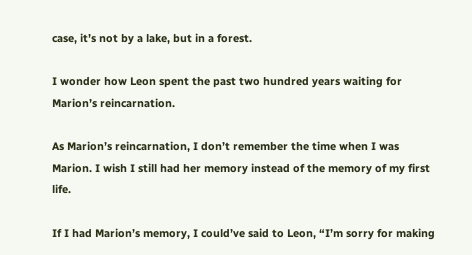case, it’s not by a lake, but in a forest.

I wonder how Leon spent the past two hundred years waiting for Marion’s reincarnation.

As Marion’s reincarnation, I don’t remember the time when I was Marion. I wish I still had her memory instead of the memory of my first life.

If I had Marion’s memory, I could’ve said to Leon, “I’m sorry for making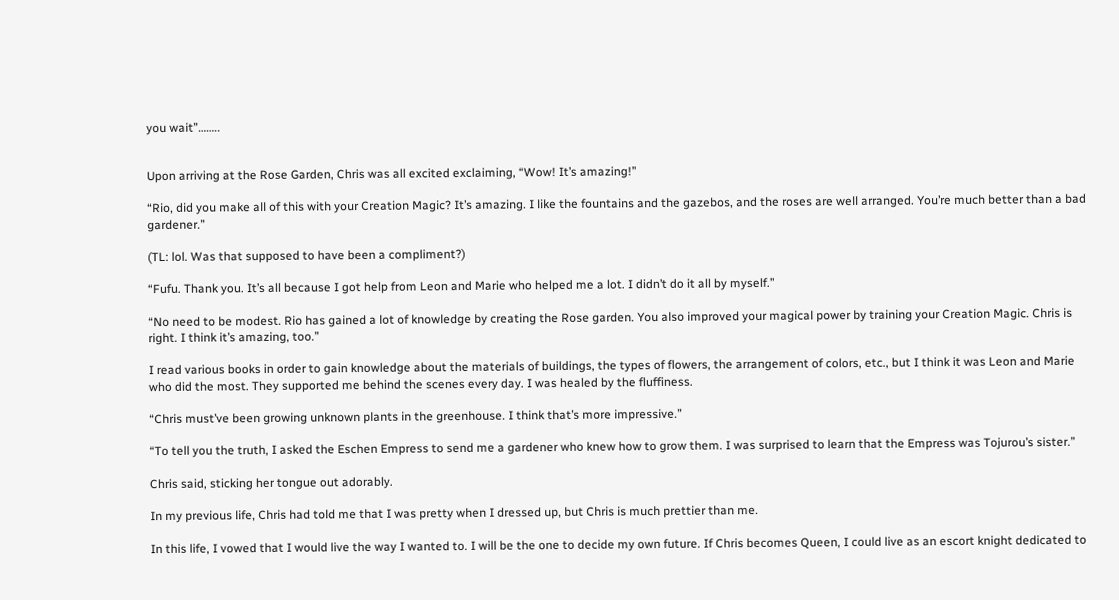you wait”……..


Upon arriving at the Rose Garden, Chris was all excited exclaiming, “Wow! It’s amazing!”

“Rio, did you make all of this with your Creation Magic? It’s amazing. I like the fountains and the gazebos, and the roses are well arranged. You’re much better than a bad gardener.”

(TL: lol. Was that supposed to have been a compliment?)

“Fufu. Thank you. It’s all because I got help from Leon and Marie who helped me a lot. I didn’t do it all by myself.”

“No need to be modest. Rio has gained a lot of knowledge by creating the Rose garden. You also improved your magical power by training your Creation Magic. Chris is right. I think it’s amazing, too.”

I read various books in order to gain knowledge about the materials of buildings, the types of flowers, the arrangement of colors, etc., but I think it was Leon and Marie who did the most. They supported me behind the scenes every day. I was healed by the fluffiness.

“Chris must’ve been growing unknown plants in the greenhouse. I think that’s more impressive.”

“To tell you the truth, I asked the Eschen Empress to send me a gardener who knew how to grow them. I was surprised to learn that the Empress was Tojurou’s sister.”

Chris said, sticking her tongue out adorably.

In my previous life, Chris had told me that I was pretty when I dressed up, but Chris is much prettier than me.

In this life, I vowed that I would live the way I wanted to. I will be the one to decide my own future. If Chris becomes Queen, I could live as an escort knight dedicated to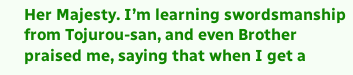Her Majesty. I’m learning swordsmanship from Tojurou-san, and even Brother praised me, saying that when I get a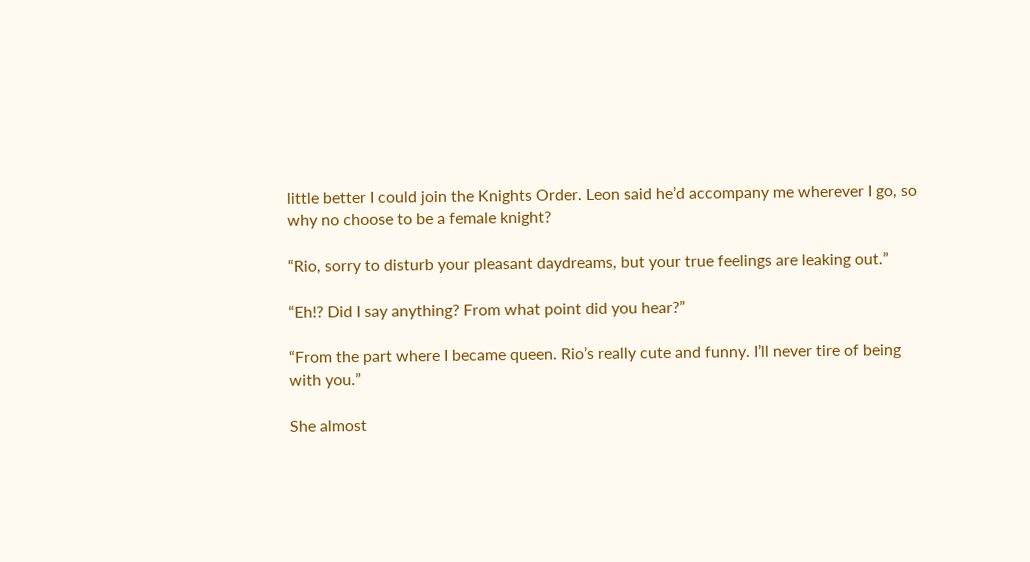little better I could join the Knights Order. Leon said he’d accompany me wherever I go, so why no choose to be a female knight?

“Rio, sorry to disturb your pleasant daydreams, but your true feelings are leaking out.”

“Eh!? Did I say anything? From what point did you hear?”

“From the part where I became queen. Rio’s really cute and funny. I’ll never tire of being with you.”

She almost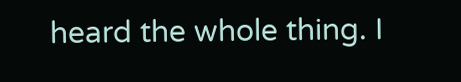heard the whole thing. I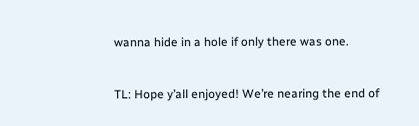wanna hide in a hole if only there was one.


TL: Hope y’all enjoyed! We’re nearing the end of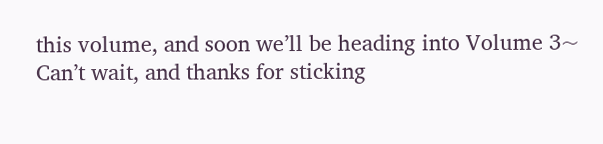this volume, and soon we’ll be heading into Volume 3~ Can’t wait, and thanks for sticking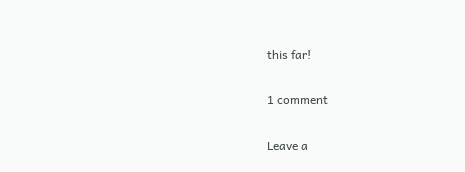this far!

1 comment

Leave a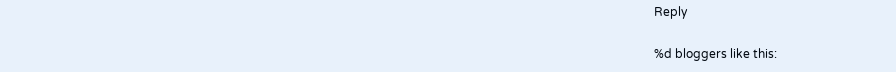Reply

%d bloggers like this: